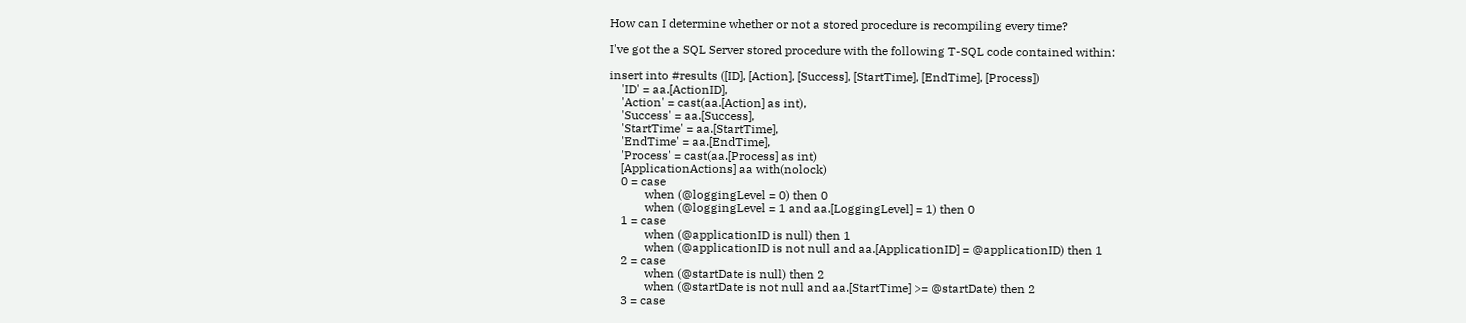How can I determine whether or not a stored procedure is recompiling every time?

I've got the a SQL Server stored procedure with the following T-SQL code contained within:

insert into #results ([ID], [Action], [Success], [StartTime], [EndTime], [Process])
    'ID' = aa.[ActionID],
    'Action' = cast(aa.[Action] as int),
    'Success' = aa.[Success],
    'StartTime' = aa.[StartTime],
    'EndTime' = aa.[EndTime],
    'Process' = cast(aa.[Process] as int)
    [ApplicationActions] aa with(nolock)
    0 = case
            when (@loggingLevel = 0) then 0
            when (@loggingLevel = 1 and aa.[LoggingLevel] = 1) then 0
    1 = case
            when (@applicationID is null) then 1
            when (@applicationID is not null and aa.[ApplicationID] = @applicationID) then 1
    2 = case
            when (@startDate is null) then 2
            when (@startDate is not null and aa.[StartTime] >= @startDate) then 2
    3 = case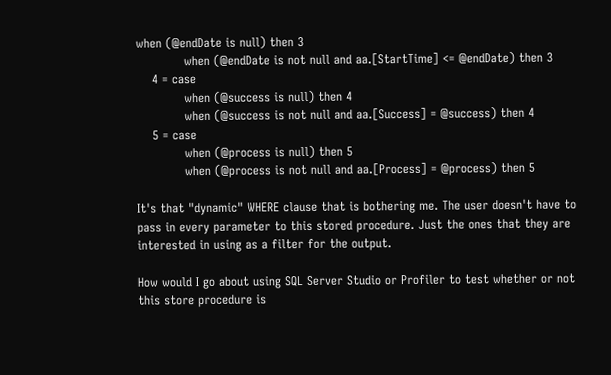when (@endDate is null) then 3
            when (@endDate is not null and aa.[StartTime] <= @endDate) then 3
    4 = case
            when (@success is null) then 4
            when (@success is not null and aa.[Success] = @success) then 4
    5 = case
            when (@process is null) then 5
            when (@process is not null and aa.[Process] = @process) then 5

It's that "dynamic" WHERE clause that is bothering me. The user doesn't have to pass in every parameter to this stored procedure. Just the ones that they are interested in using as a filter for the output.

How would I go about using SQL Server Studio or Profiler to test whether or not this store procedure is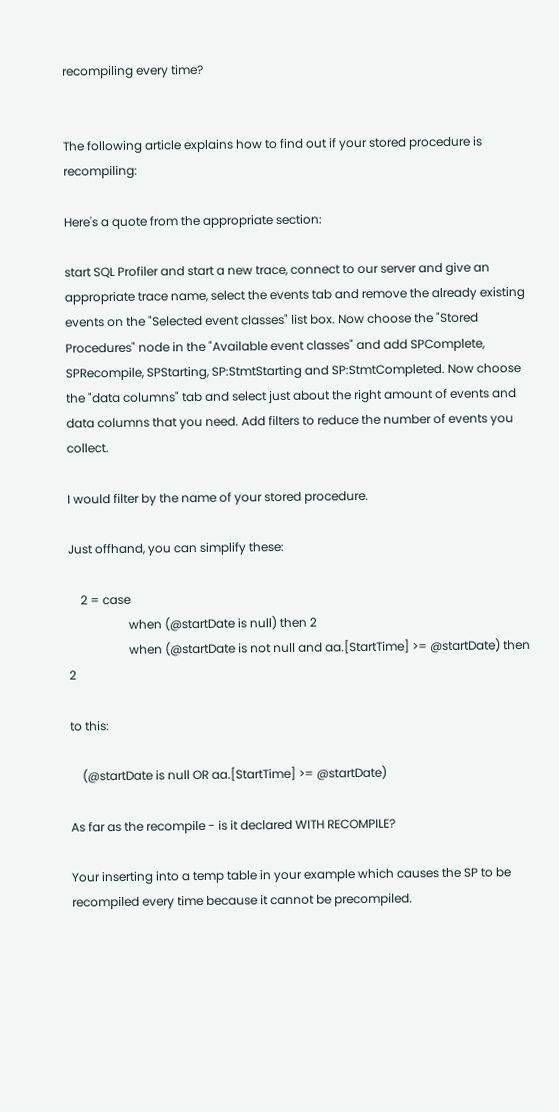recompiling every time?


The following article explains how to find out if your stored procedure is recompiling:

Here's a quote from the appropriate section:

start SQL Profiler and start a new trace, connect to our server and give an appropriate trace name, select the events tab and remove the already existing events on the "Selected event classes" list box. Now choose the "Stored Procedures" node in the "Available event classes" and add SPComplete, SPRecompile, SPStarting, SP:StmtStarting and SP:StmtCompleted. Now choose the "data columns" tab and select just about the right amount of events and data columns that you need. Add filters to reduce the number of events you collect.

I would filter by the name of your stored procedure.

Just offhand, you can simplify these:

    2 = case
                    when (@startDate is null) then 2
                    when (@startDate is not null and aa.[StartTime] >= @startDate) then 2

to this:

    (@startDate is null OR aa.[StartTime] >= @startDate)

As far as the recompile - is it declared WITH RECOMPILE?

Your inserting into a temp table in your example which causes the SP to be recompiled every time because it cannot be precompiled.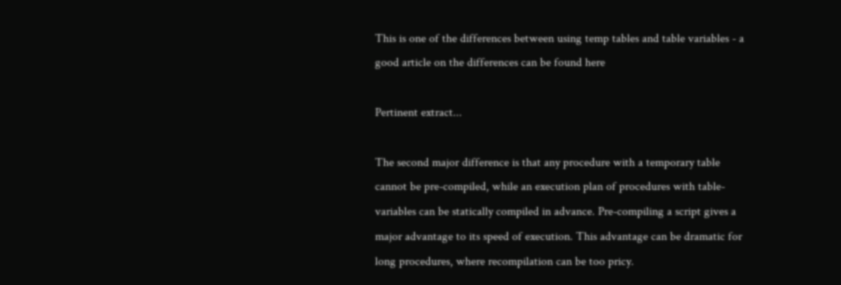This is one of the differences between using temp tables and table variables - a good article on the differences can be found here

Pertinent extract...

The second major difference is that any procedure with a temporary table cannot be pre-compiled, while an execution plan of procedures with table-variables can be statically compiled in advance. Pre-compiling a script gives a major advantage to its speed of execution. This advantage can be dramatic for long procedures, where recompilation can be too pricy.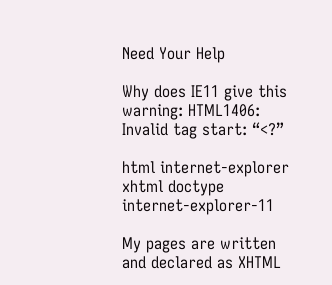Need Your Help

Why does IE11 give this warning: HTML1406: Invalid tag start: “<?”

html internet-explorer xhtml doctype internet-explorer-11

My pages are written and declared as XHTML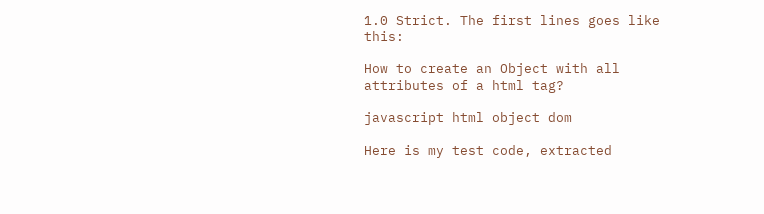1.0 Strict. The first lines goes like this:

How to create an Object with all attributes of a html tag?

javascript html object dom

Here is my test code, extracted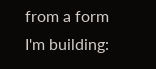from a form I'm building: